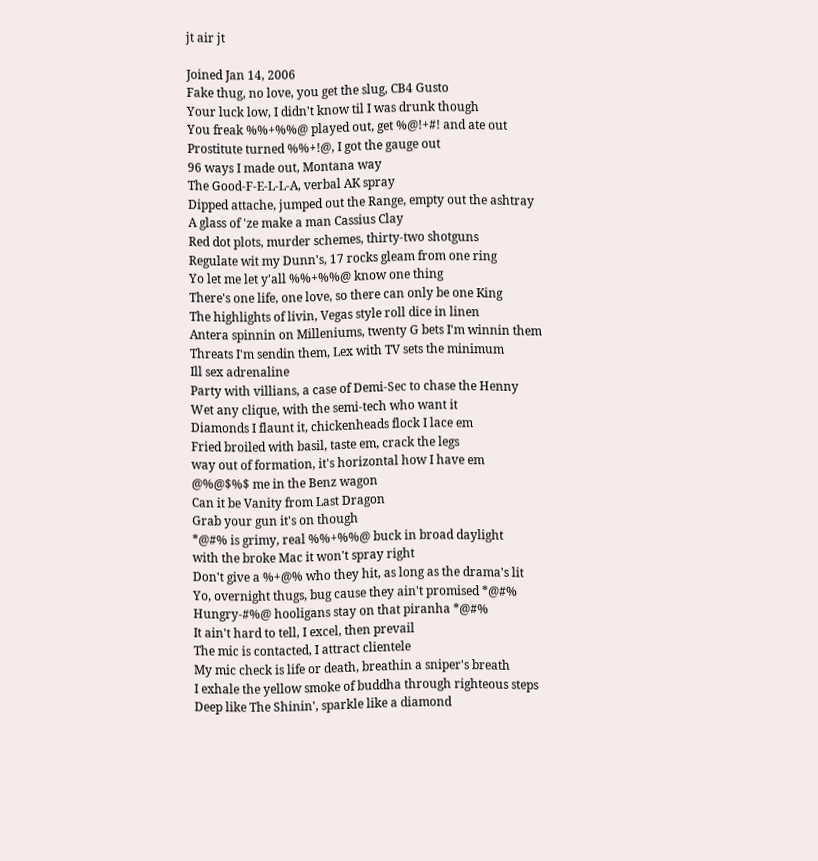jt air jt

Joined Jan 14, 2006
Fake thug, no love, you get the slug, CB4 Gusto
Your luck low, I didn't know til I was drunk though
You freak %%+%%@ played out, get %@!+#! and ate out
Prostitute turned %%+!@, I got the gauge out
96 ways I made out, Montana way
The Good-F-E-L-L-A, verbal AK spray
Dipped attache, jumped out the Range, empty out the ashtray
A glass of 'ze make a man Cassius Clay
Red dot plots, murder schemes, thirty-two shotguns
Regulate wit my Dunn's, 17 rocks gleam from one ring
Yo let me let y'all %%+%%@ know one thing
There's one life, one love, so there can only be one King
The highlights of livin, Vegas style roll dice in linen
Antera spinnin on Milleniums, twenty G bets I'm winnin them
Threats I'm sendin them, Lex with TV sets the minimum
Ill sex adrenaline
Party with villians, a case of Demi-Sec to chase the Henny
Wet any clique, with the semi-tech who want it
Diamonds I flaunt it, chickenheads flock I lace em
Fried broiled with basil, taste em, crack the legs
way out of formation, it's horizontal how I have em
@%@$%$ me in the Benz wagon
Can it be Vanity from Last Dragon
Grab your gun it's on though
*@#% is grimy, real %%+%%@ buck in broad daylight
with the broke Mac it won't spray right
Don't give a %+@% who they hit, as long as the drama's lit
Yo, overnight thugs, bug cause they ain't promised *@#%
Hungry-#%@ hooligans stay on that piranha *@#%
It ain't hard to tell, I excel, then prevail
The mic is contacted, I attract clientele
My mic check is life or death, breathin a sniper's breath
I exhale the yellow smoke of buddha through righteous steps
Deep like The Shinin', sparkle like a diamond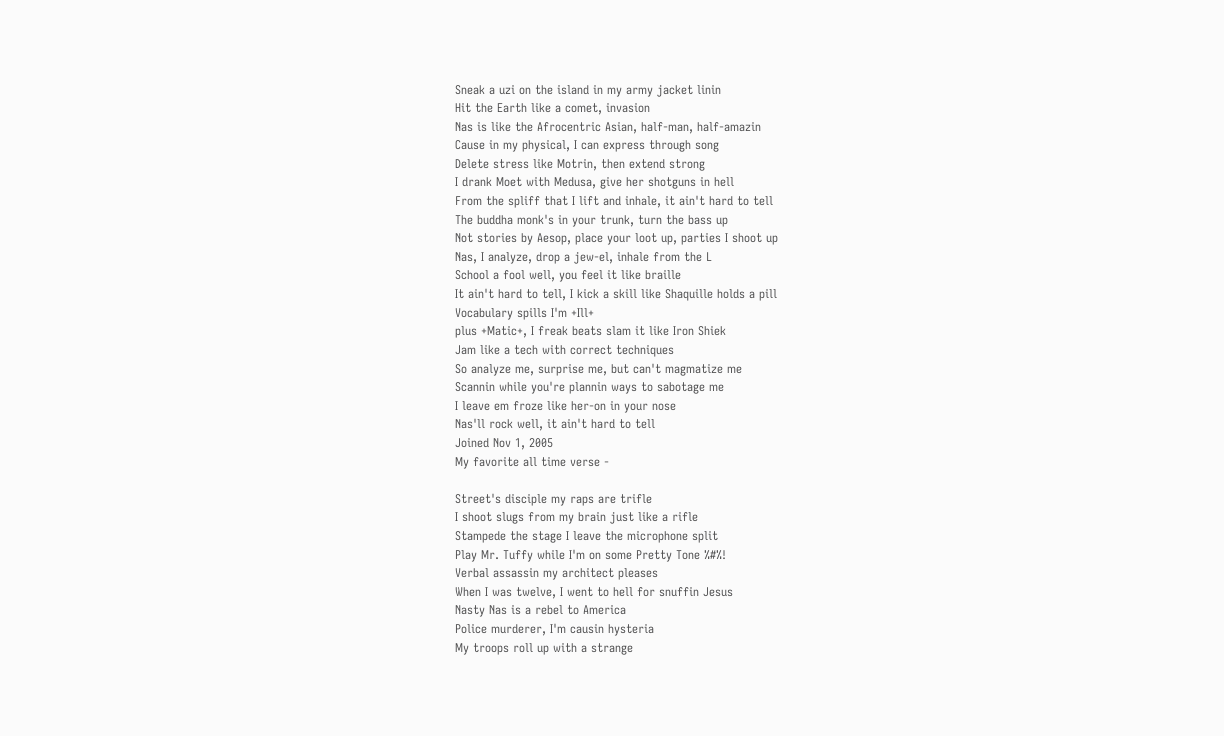Sneak a uzi on the island in my army jacket linin
Hit the Earth like a comet, invasion
Nas is like the Afrocentric Asian, half-man, half-amazin
Cause in my physical, I can express through song
Delete stress like Motrin, then extend strong
I drank Moet with Medusa, give her shotguns in hell
From the spliff that I lift and inhale, it ain't hard to tell
The buddha monk's in your trunk, turn the bass up
Not stories by Aesop, place your loot up, parties I shoot up
Nas, I analyze, drop a jew-el, inhale from the L
School a fool well, you feel it like braille
It ain't hard to tell, I kick a skill like Shaquille holds a pill
Vocabulary spills I'm +Ill+
plus +Matic+, I freak beats slam it like Iron Shiek
Jam like a tech with correct techniques
So analyze me, surprise me, but can't magmatize me
Scannin while you're plannin ways to sabotage me
I leave em froze like her-on in your nose
Nas'll rock well, it ain't hard to tell
Joined Nov 1, 2005
My favorite all time verse -

Street's disciple my raps are trifle
I shoot slugs from my brain just like a rifle
Stampede the stage I leave the microphone split
Play Mr. Tuffy while I'm on some Pretty Tone %#%!
Verbal assassin my architect pleases
When I was twelve, I went to hell for snuffin Jesus
Nasty Nas is a rebel to America
Police murderer, I'm causin hysteria
My troops roll up with a strange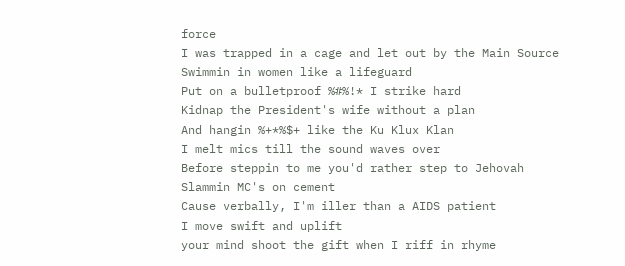force
I was trapped in a cage and let out by the Main Source
Swimmin in women like a lifeguard
Put on a bulletproof %#%!* I strike hard
Kidnap the President's wife without a plan
And hangin %+*%$+ like the Ku Klux Klan
I melt mics till the sound waves over
Before steppin to me you'd rather step to Jehovah
Slammin MC's on cement
Cause verbally, I'm iller than a AIDS patient
I move swift and uplift
your mind shoot the gift when I riff in rhyme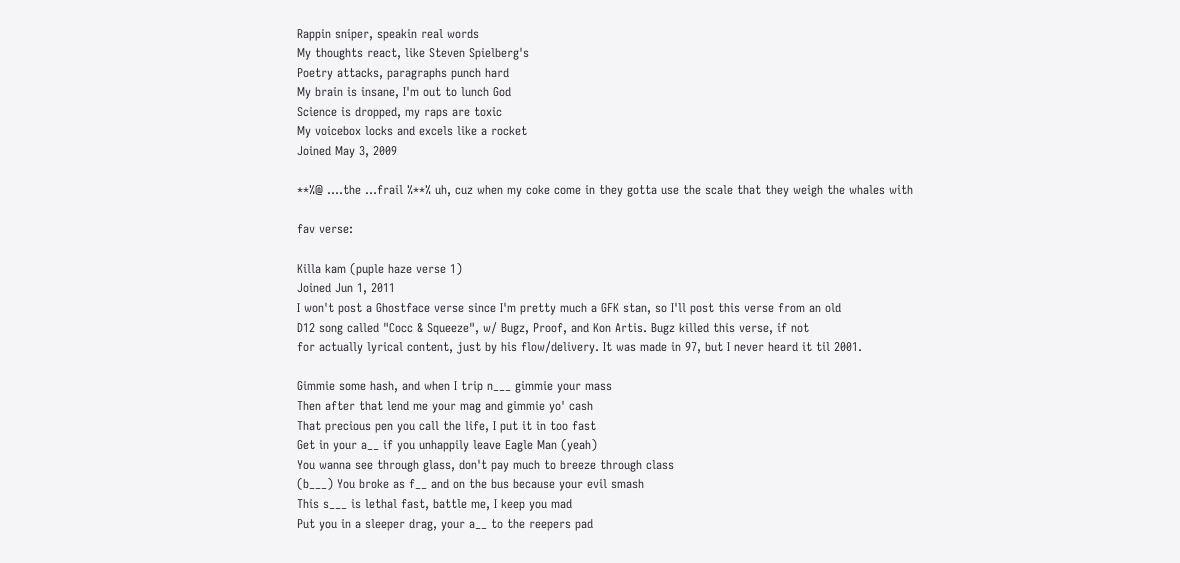Rappin sniper, speakin real words
My thoughts react, like Steven Spielberg's
Poetry attacks, paragraphs punch hard
My brain is insane, I'm out to lunch God
Science is dropped, my raps are toxic
My voicebox locks and excels like a rocket
Joined May 3, 2009

**%@ ....the ...frail %**% uh, cuz when my coke come in they gotta use the scale that they weigh the whales with

fav verse:

Killa kam (puple haze verse 1)
Joined Jun 1, 2011
I won't post a Ghostface verse since I'm pretty much a GFK stan, so I'll post this verse from an old
D12 song called "Cocc & Squeeze", w/ Bugz, Proof, and Kon Artis. Bugz killed this verse, if not
for actually lyrical content, just by his flow/delivery. It was made in 97, but I never heard it til 2001.

Gimmie some hash, and when I trip n___ gimmie your mass
Then after that lend me your mag and gimmie yo' cash
That precious pen you call the life, I put it in too fast
Get in your a__ if you unhappily leave Eagle Man (yeah)
You wanna see through glass, don't pay much to breeze through class
(b___) You broke as f__ and on the bus because your evil smash
This s___ is lethal fast, battle me, I keep you mad
Put you in a sleeper drag, your a__ to the reepers pad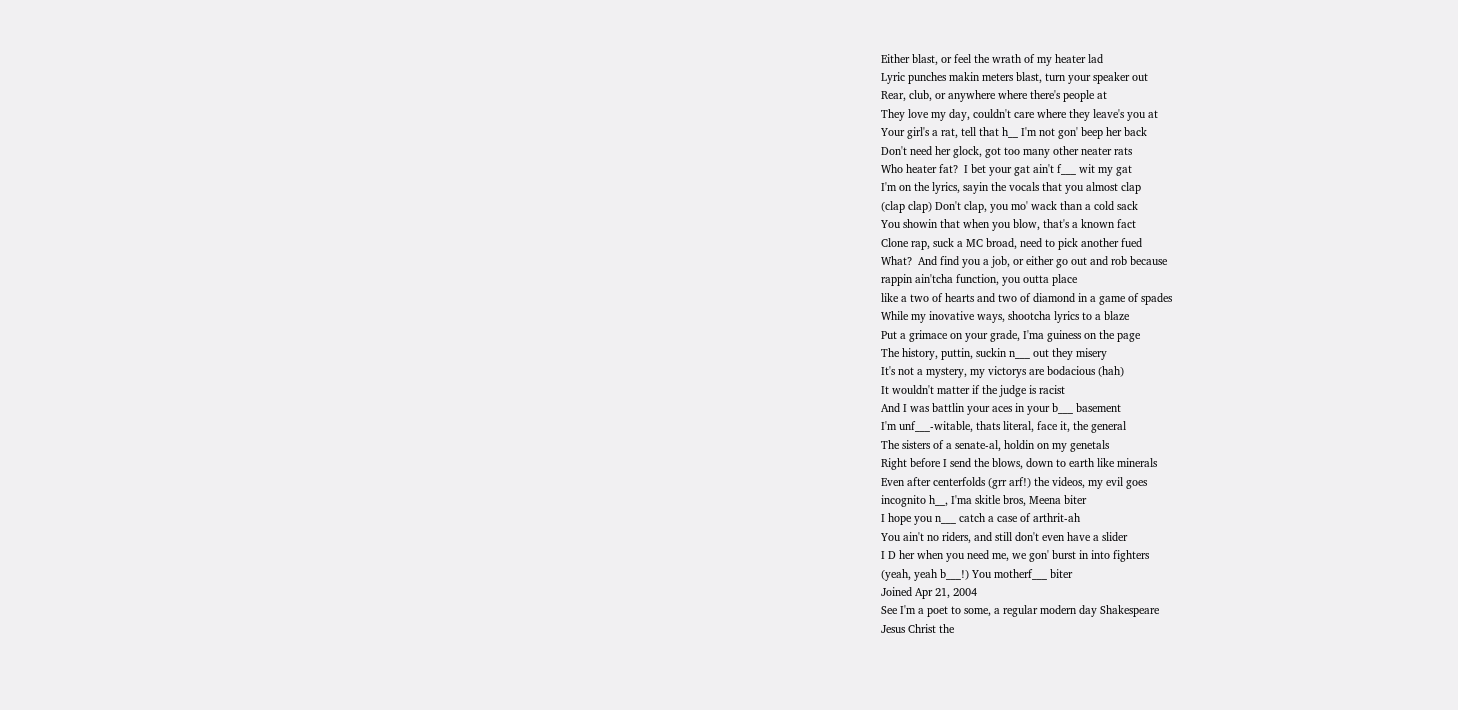Either blast, or feel the wrath of my heater lad
Lyric punches makin meters blast, turn your speaker out
Rear, club, or anywhere where there's people at
They love my day, couldn't care where they leave's you at
Your girl's a rat, tell that h__ I'm not gon' beep her back
Don't need her glock, got too many other neater rats
Who heater fat?  I bet your gat ain't f___ wit my gat
I'm on the lyrics, sayin the vocals that you almost clap
(clap clap) Don't clap, you mo' wack than a cold sack
You showin that when you blow, that's a known fact
Clone rap, suck a MC broad, need to pick another fued
What?  And find you a job, or either go out and rob because
rappin ain'tcha function, you outta place
like a two of hearts and two of diamond in a game of spades
While my inovative ways, shootcha lyrics to a blaze
Put a grimace on your grade, I'ma guiness on the page
The history, puttin, suckin n___ out they misery
It's not a mystery, my victorys are bodacious (hah)
It wouldn't matter if the judge is racist
And I was battlin your aces in your b___ basement
I'm unf___-witable, thats literal, face it, the general
The sisters of a senate-al, holdin on my genetals
Right before I send the blows, down to earth like minerals
Even after centerfolds (grr arf!) the videos, my evil goes
incognito h__, I'ma skitle bros, Meena biter
I hope you n___ catch a case of arthrit-ah
You ain't no riders, and still don't even have a slider
I D her when you need me, we gon' burst in into fighters
(yeah, yeah b___!) You motherf___ biter
Joined Apr 21, 2004
See I'm a poet to some, a regular modern day Shakespeare
Jesus Christ the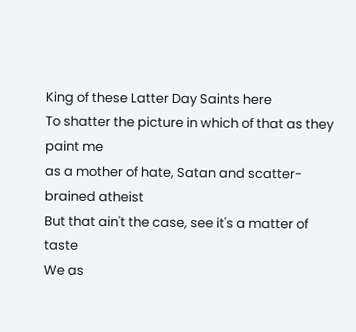King of these Latter Day Saints here
To shatter the picture in which of that as they paint me
as a mother of hate, Satan and scatter-brained atheist
But that ain't the case, see it's a matter of taste
We as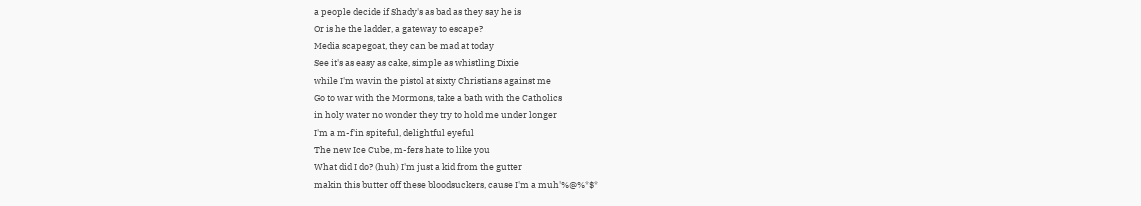a people decide if Shady's as bad as they say he is
Or is he the ladder, a gateway to escape?
Media scapegoat, they can be mad at today
See it's as easy as cake, simple as whistling Dixie
while I'm wavin the pistol at sixty Christians against me
Go to war with the Mormons, take a bath with the Catholics
in holy water no wonder they try to hold me under longer
I'm a m-f'in spiteful, delightful eyeful
The new Ice Cube, m-fers hate to like you
What did I do? (huh) I'm just a kid from the gutter
makin this butter off these bloodsuckers, cause I'm a muh'%@%*$*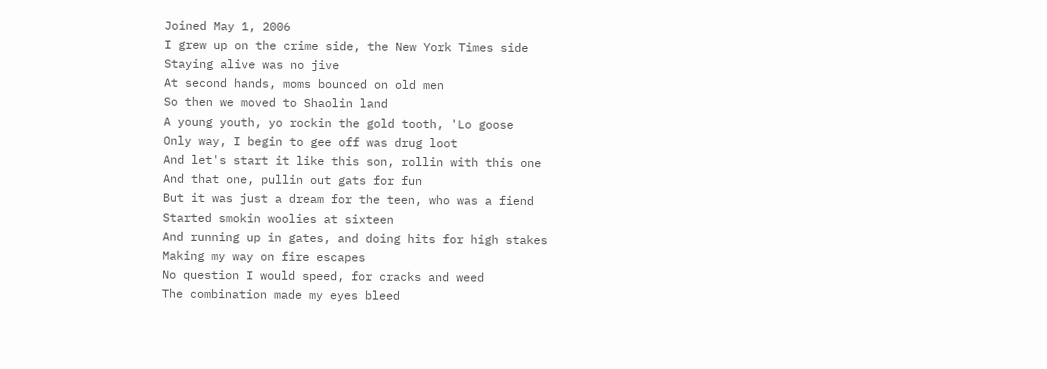Joined May 1, 2006
I grew up on the crime side, the New York Times side
Staying alive was no jive
At second hands, moms bounced on old men
So then we moved to Shaolin land
A young youth, yo rockin the gold tooth, 'Lo goose
Only way, I begin to gee off was drug loot
And let's start it like this son, rollin with this one
And that one, pullin out gats for fun
But it was just a dream for the teen, who was a fiend
Started smokin woolies at sixteen
And running up in gates, and doing hits for high stakes
Making my way on fire escapes
No question I would speed, for cracks and weed
The combination made my eyes bleed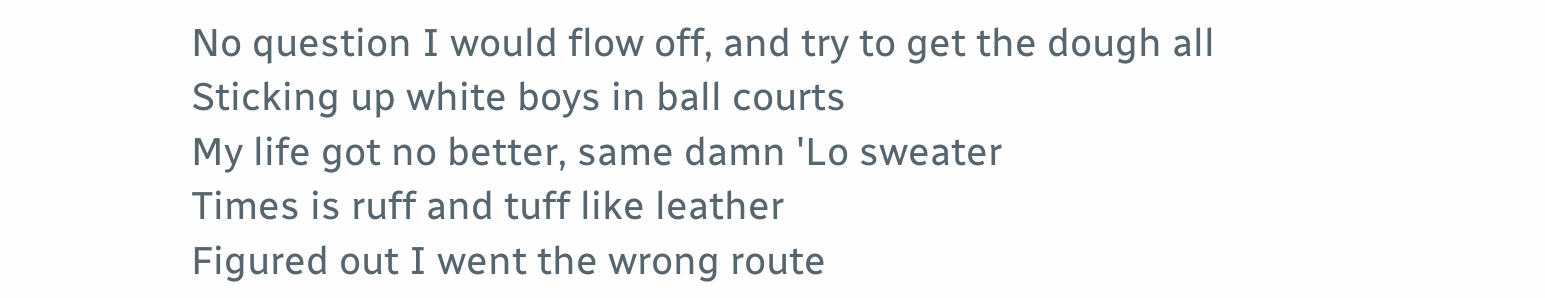No question I would flow off, and try to get the dough all
Sticking up white boys in ball courts
My life got no better, same damn 'Lo sweater
Times is ruff and tuff like leather
Figured out I went the wrong route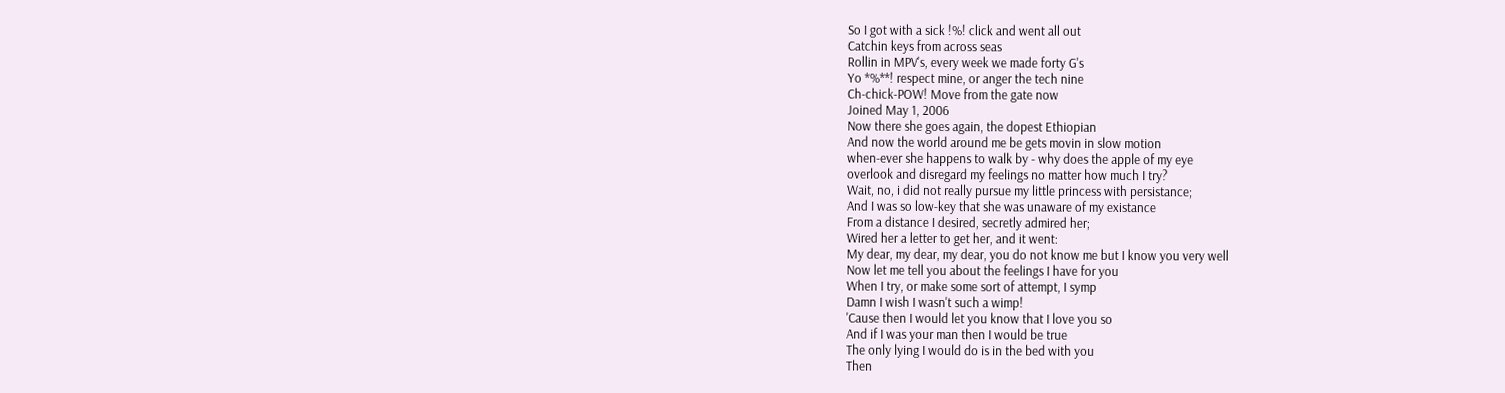So I got with a sick !%! click and went all out
Catchin keys from across seas
Rollin in MPV's, every week we made forty G's
Yo *%**! respect mine, or anger the tech nine
Ch-chick-POW! Move from the gate now
Joined May 1, 2006
Now there she goes again, the dopest Ethiopian
And now the world around me be gets movin in slow motion
when-ever she happens to walk by - why does the apple of my eye
overlook and disregard my feelings no matter how much I try?
Wait, no, i did not really pursue my little princess with persistance;
And I was so low-key that she was unaware of my existance
From a distance I desired, secretly admired her;
Wired her a letter to get her, and it went:
My dear, my dear, my dear, you do not know me but I know you very well
Now let me tell you about the feelings I have for you
When I try, or make some sort of attempt, I symp
Damn I wish I wasn't such a wimp!
'Cause then I would let you know that I love you so
And if I was your man then I would be true
The only lying I would do is in the bed with you
Then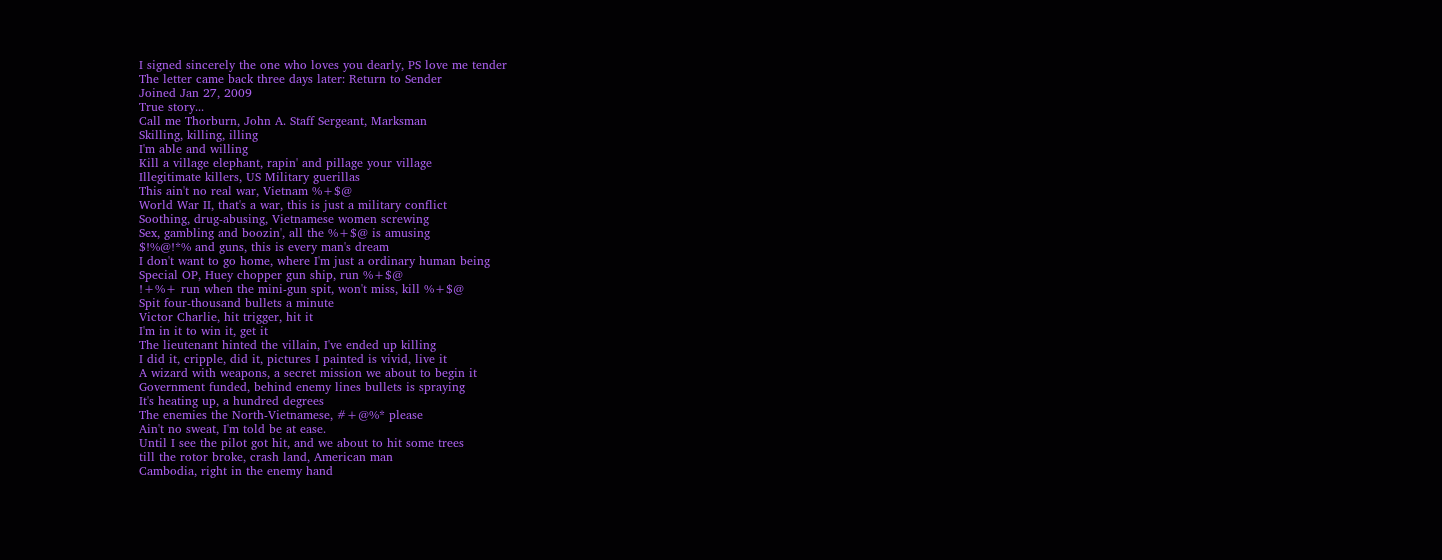I signed sincerely the one who loves you dearly, PS love me tender
The letter came back three days later: Return to Sender
Joined Jan 27, 2009
True story...
Call me Thorburn, John A. Staff Sergeant, Marksman
Skilling, killing, illing
I'm able and willing
Kill a village elephant, rapin' and pillage your village
Illegitimate killers, US Military guerillas
This ain't no real war, Vietnam %+$@
World War II, that's a war, this is just a military conflict
Soothing, drug-abusing, Vietnamese women screwing
Sex, gambling and boozin', all the %+$@ is amusing
$!%@!*% and guns, this is every man's dream
I don't want to go home, where I'm just a ordinary human being
Special OP, Huey chopper gun ship, run %+$@
!+%+ run when the mini-gun spit, won't miss, kill %+$@
Spit four-thousand bullets a minute
Victor Charlie, hit trigger, hit it
I'm in it to win it, get it
The lieutenant hinted the villain, I've ended up killing
I did it, cripple, did it, pictures I painted is vivid, live it
A wizard with weapons, a secret mission we about to begin it
Government funded, behind enemy lines bullets is spraying
It's heating up, a hundred degrees
The enemies the North-Vietnamese, #+@%* please
Ain't no sweat, I'm told be at ease.
Until I see the pilot got hit, and we about to hit some trees
till the rotor broke, crash land, American man
Cambodia, right in the enemy hand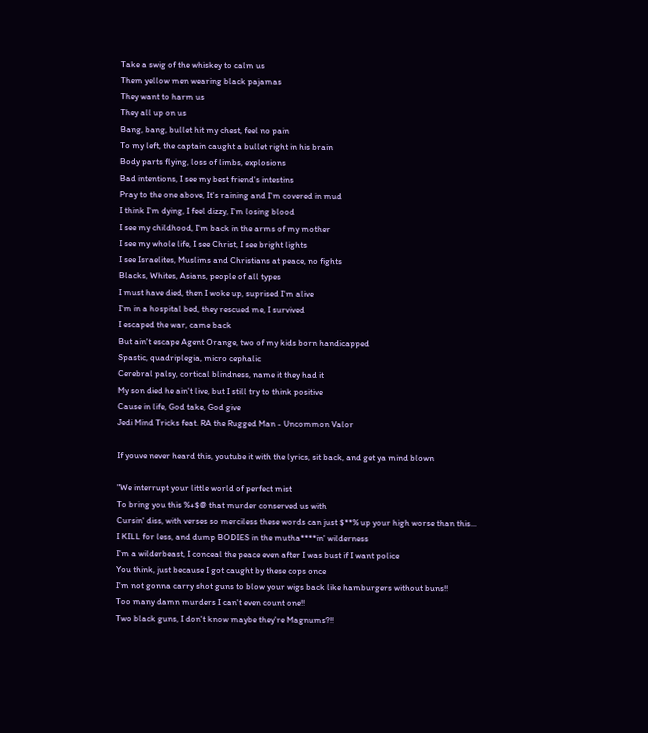Take a swig of the whiskey to calm us
Them yellow men wearing black pajamas
They want to harm us
They all up on us
Bang, bang, bullet hit my chest, feel no pain
To my left, the captain caught a bullet right in his brain
Body parts flying, loss of limbs, explosions
Bad intentions, I see my best friend's intestins
Pray to the one above, It's raining and I'm covered in mud
I think I'm dying, I feel dizzy, I'm losing blood
I see my childhood, I'm back in the arms of my mother
I see my whole life, I see Christ, I see bright lights
I see Israelites, Muslims and Christians at peace, no fights
Blacks, Whites, Asians, people of all types
I must have died, then I woke up, suprised I'm alive
I'm in a hospital bed, they rescued me, I survived
I escaped the war, came back
But ain't escape Agent Orange, two of my kids born handicapped
Spastic, quadriplegia, micro cephalic
Cerebral palsy, cortical blindness, name it they had it
My son died he ain't live, but I still try to think positive
Cause in life, God take, God give
Jedi Mind Tricks feat. RA the Rugged Man - Uncommon Valor

If youve never heard this, youtube it with the lyrics, sit back, and get ya mind blown

"We interrupt your little world of perfect mist
To bring you this %+$@ that murder conserved us with
Cursin' diss, with verses so merciless these words can just $**% up your high worse than this...
I KILL for less, and dump BODIES in the mutha****in' wilderness
I'm a wilderbeast, I conceal the peace even after I was bust if I want police
You think, just because I got caught by these cops once
I'm not gonna carry shot guns to blow your wigs back like hamburgers without buns!!
Too many damn murders I can't even count one!!
Two black guns, I don't know maybe they're Magnums?!!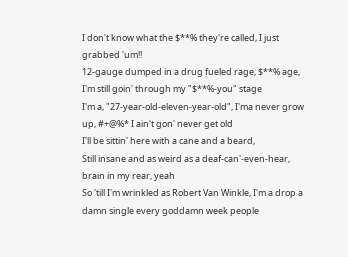I don't know what the $**% they're called, I just grabbed 'um!!
12-gauge dumped in a drug fueled rage, $**% age, I'm still goin' through my "$**%-you" stage
I'm a, "27-year-old-eleven-year-old", I'ma never grow up, #+@%* I ain't gon' never get old
I'll be sittin' here with a cane and a beard,
Still insane and as weird as a deaf-can'-even-hear, brain in my rear, yeah
So 'till I'm wrinkled as Robert Van Winkle, I'm a drop a damn single every goddamn week people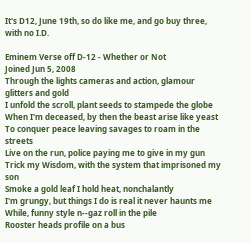It's D12, June 19th, so do like me, and go buy three, with no I.D.

Eminem Verse off D-12 - Whether or Not
Joined Jun 5, 2008
Through the lights cameras and action, glamour glitters and gold
I unfold the scroll, plant seeds to stampede the globe
When I'm deceased, by then the beast arise like yeast
To conquer peace leaving savages to roam in the streets
Live on the run, police paying me to give in my gun
Trick my Wisdom, with the system that imprisoned my son
Smoke a gold leaf I hold heat, nonchalantly
I'm grungy, but things I do is real it never haunts me
While, funny style n--gaz roll in the pile
Rooster heads profile on a bus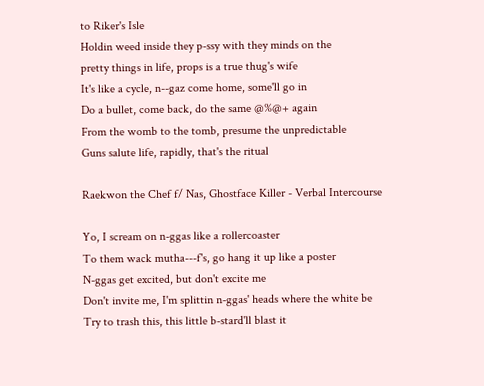to Riker's Isle
Holdin weed inside they p-ssy with they minds on the
pretty things in life, props is a true thug's wife
It's like a cycle, n--gaz come home, some'll go in
Do a bullet, come back, do the same @%@+ again
From the womb to the tomb, presume the unpredictable
Guns salute life, rapidly, that's the ritual

Raekwon the Chef f/ Nas, Ghostface Killer - Verbal Intercourse

Yo, I scream on n-ggas like a rollercoaster
To them wack mutha---f's, go hang it up like a poster
N-ggas get excited, but don't excite me
Don't invite me, I'm splittin n-ggas' heads where the white be
Try to trash this, this little b-stard'll blast it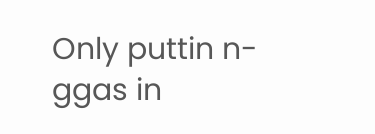Only puttin n-ggas in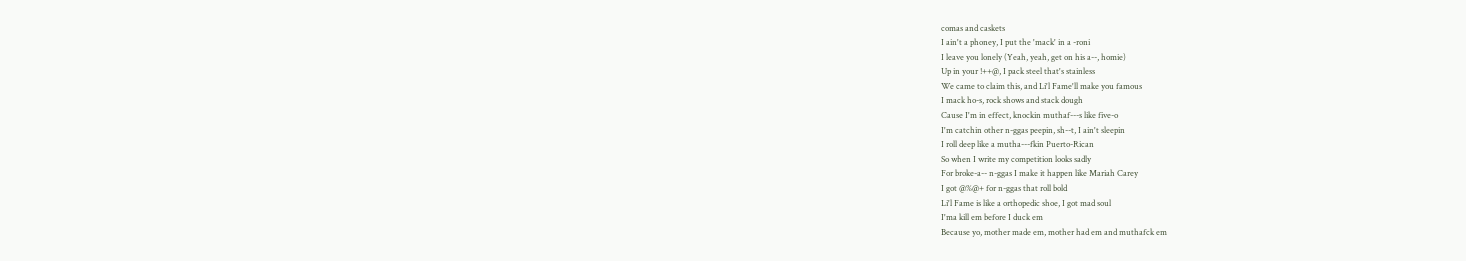comas and caskets
I ain't a phoney, I put the 'mack' in a -roni
I leave you lonely (Yeah, yeah, get on his a--, homie)
Up in your !++@, I pack steel that's stainless
We came to claim this, and Li'l Fame'll make you famous
I mack ho-s, rock shows and stack dough
Cause I'm in effect, knockin muthaf---s like five-o
I'm catchin other n-ggas peepin, sh--t, I ain't sleepin
I roll deep like a mutha---fkin Puerto-Rican
So when I write my competition looks sadly
For broke-a-- n-ggas I make it happen like Mariah Carey
I got @%@+ for n-ggas that roll bold
Li'l Fame is like a orthopedic shoe, I got mad soul
I'ma kill em before I duck em
Because yo, mother made em, mother had em and muthafck em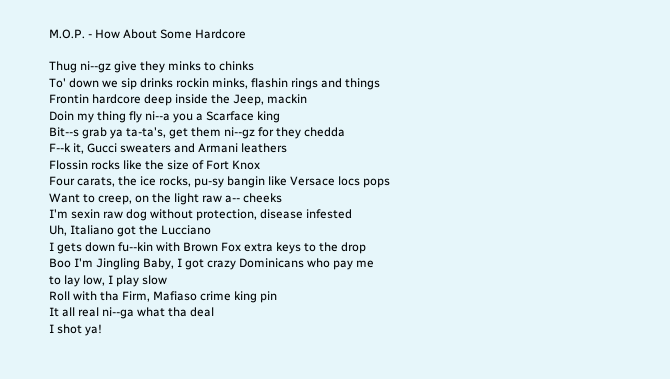M.O.P. - How About Some Hardcore

Thug ni--gz give they minks to chinks
To' down we sip drinks rockin minks, flashin rings and things
Frontin hardcore deep inside the Jeep, mackin
Doin my thing fly ni--a you a Scarface king
Bit--s grab ya ta-ta's, get them ni--gz for they chedda
F--k it, Gucci sweaters and Armani leathers
Flossin rocks like the size of Fort Knox
Four carats, the ice rocks, pu-sy bangin like Versace locs pops
Want to creep, on the light raw a-- cheeks
I'm sexin raw dog without protection, disease infested
Uh, Italiano got the Lucciano
I gets down fu--kin with Brown Fox extra keys to the drop
Boo I'm Jingling Baby, I got crazy Dominicans who pay me
to lay low, I play slow
Roll with tha Firm, Mafiaso crime king pin
It all real ni--ga what tha deal
I shot ya!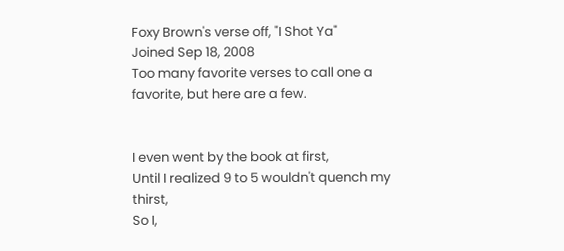Foxy Brown's verse off, "I Shot Ya"
Joined Sep 18, 2008
Too many favorite verses to call one a favorite, but here are a few.


I even went by the book at first,
Until I realized 9 to 5 wouldn't quench my thirst,
So I,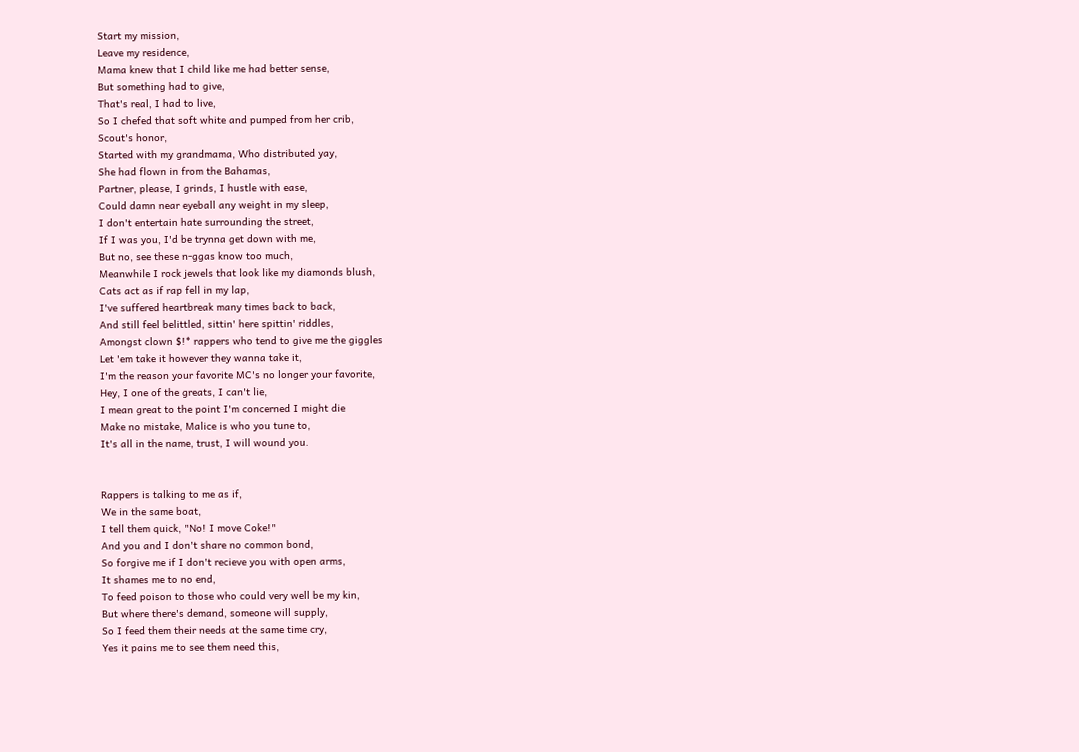Start my mission,
Leave my residence,
Mama knew that I child like me had better sense,
But something had to give,
That's real, I had to live,
So I chefed that soft white and pumped from her crib,
Scout's honor,
Started with my grandmama, Who distributed yay,
She had flown in from the Bahamas,
Partner, please, I grinds, I hustle with ease,
Could damn near eyeball any weight in my sleep,
I don't entertain hate surrounding the street,
If I was you, I'd be trynna get down with me,
But no, see these n-ggas know too much,
Meanwhile I rock jewels that look like my diamonds blush,
Cats act as if rap fell in my lap,
I've suffered heartbreak many times back to back,
And still feel belittled, sittin' here spittin' riddles,
Amongst clown $!* rappers who tend to give me the giggles
Let 'em take it however they wanna take it,
I'm the reason your favorite MC's no longer your favorite,
Hey, I one of the greats, I can't lie,
I mean great to the point I'm concerned I might die
Make no mistake, Malice is who you tune to,
It's all in the name, trust, I will wound you.


Rappers is talking to me as if,
We in the same boat,
I tell them quick, "No! I move Coke!"
And you and I don't share no common bond,
So forgive me if I don't recieve you with open arms,
It shames me to no end,
To feed poison to those who could very well be my kin,
But where there's demand, someone will supply,
So I feed them their needs at the same time cry,
Yes it pains me to see them need this,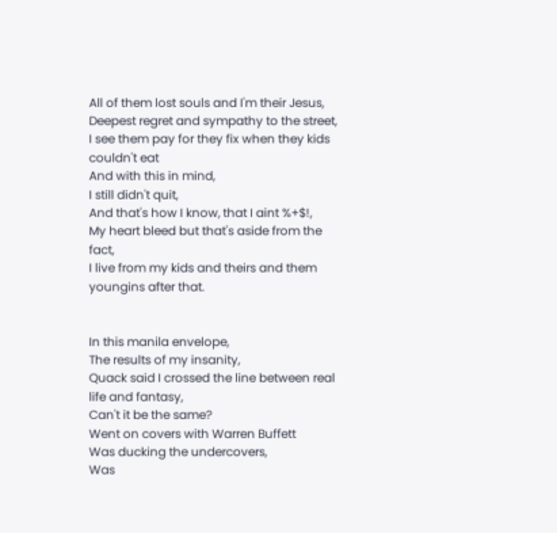All of them lost souls and I'm their Jesus,
Deepest regret and sympathy to the street,
I see them pay for they fix when they kids couldn't eat
And with this in mind,
I still didn't quit,
And that's how I know, that I aint %+$!,
My heart bleed but that's aside from the fact,
I live from my kids and theirs and them youngins after that.


In this manila envelope,
The results of my insanity,
Quack said I crossed the line between real life and fantasy,
Can't it be the same?
Went on covers with Warren Buffett
Was ducking the undercovers,
Was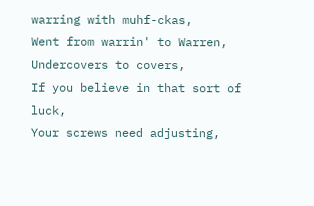warring with muhf-ckas,
Went from warrin' to Warren,
Undercovers to covers,
If you believe in that sort of luck,
Your screws need adjusting,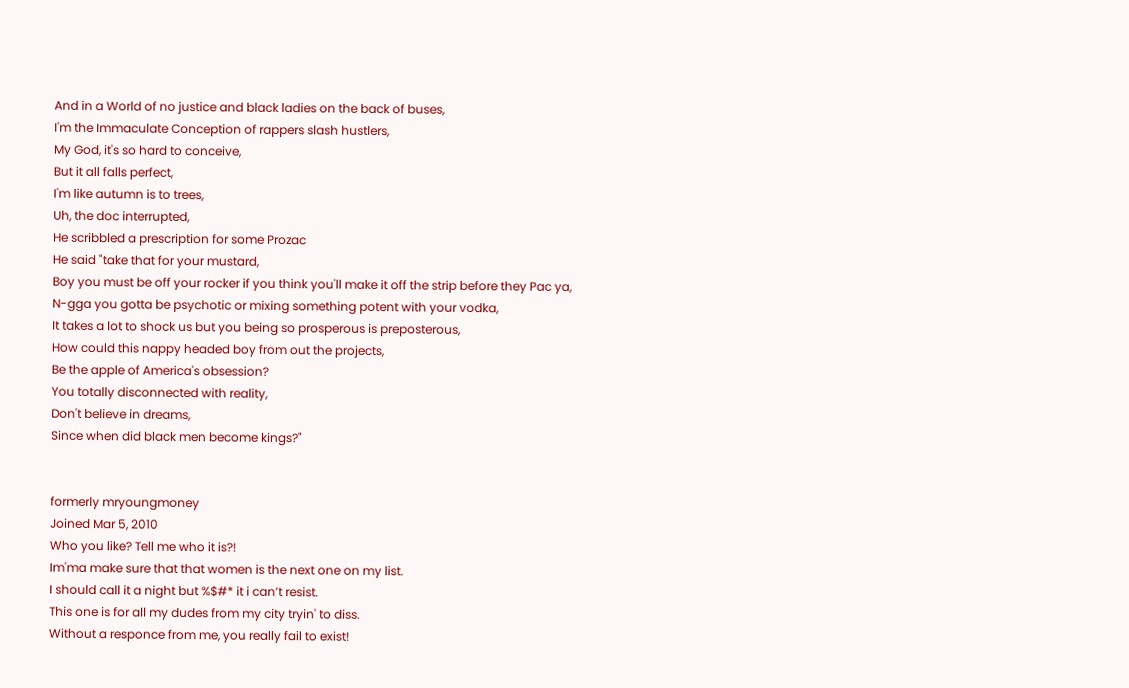And in a World of no justice and black ladies on the back of buses,
I'm the Immaculate Conception of rappers slash hustlers,
My God, it's so hard to conceive,
But it all falls perfect,
I'm like autumn is to trees,
Uh, the doc interrupted,
He scribbled a prescription for some Prozac
He said "take that for your mustard,
Boy you must be off your rocker if you think you'll make it off the strip before they Pac ya,
N-gga you gotta be psychotic or mixing something potent with your vodka,
It takes a lot to shock us but you being so prosperous is preposterous,
How could this nappy headed boy from out the projects,
Be the apple of America's obsession?
You totally disconnected with reality,
Don't believe in dreams,
Since when did black men become kings?"


formerly mryoungmoney
Joined Mar 5, 2010
Who you like? Tell me who it is?!
Im'ma make sure that that women is the next one on my list.
I should call it a night but %$#* it i can’t resist.
This one is for all my dudes from my city tryin' to diss.
Without a responce from me, you really fail to exist!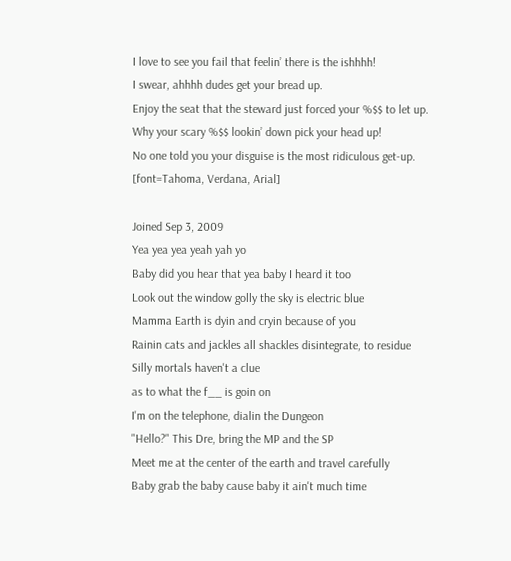I love to see you fail that feelin’ there is the ishhhh!
I swear, ahhhh dudes get your bread up.
Enjoy the seat that the steward just forced your %$$ to let up.
Why your scary %$$ lookin’ down pick your head up!
No one told you your disguise is the most ridiculous get-up.
[font=Tahoma, Verdana, Arial]

Joined Sep 3, 2009
Yea yea yea yeah yah yo
Baby did you hear that yea baby I heard it too
Look out the window golly the sky is electric blue
Mamma Earth is dyin and cryin because of you
Rainin cats and jackles all shackles disintegrate, to residue
Silly mortals haven't a clue
as to what the f__ is goin on
I'm on the telephone, dialin the Dungeon
"Hello?" This Dre, bring the MP and the SP
Meet me at the center of the earth and travel carefully
Baby grab the baby cause baby it ain't much time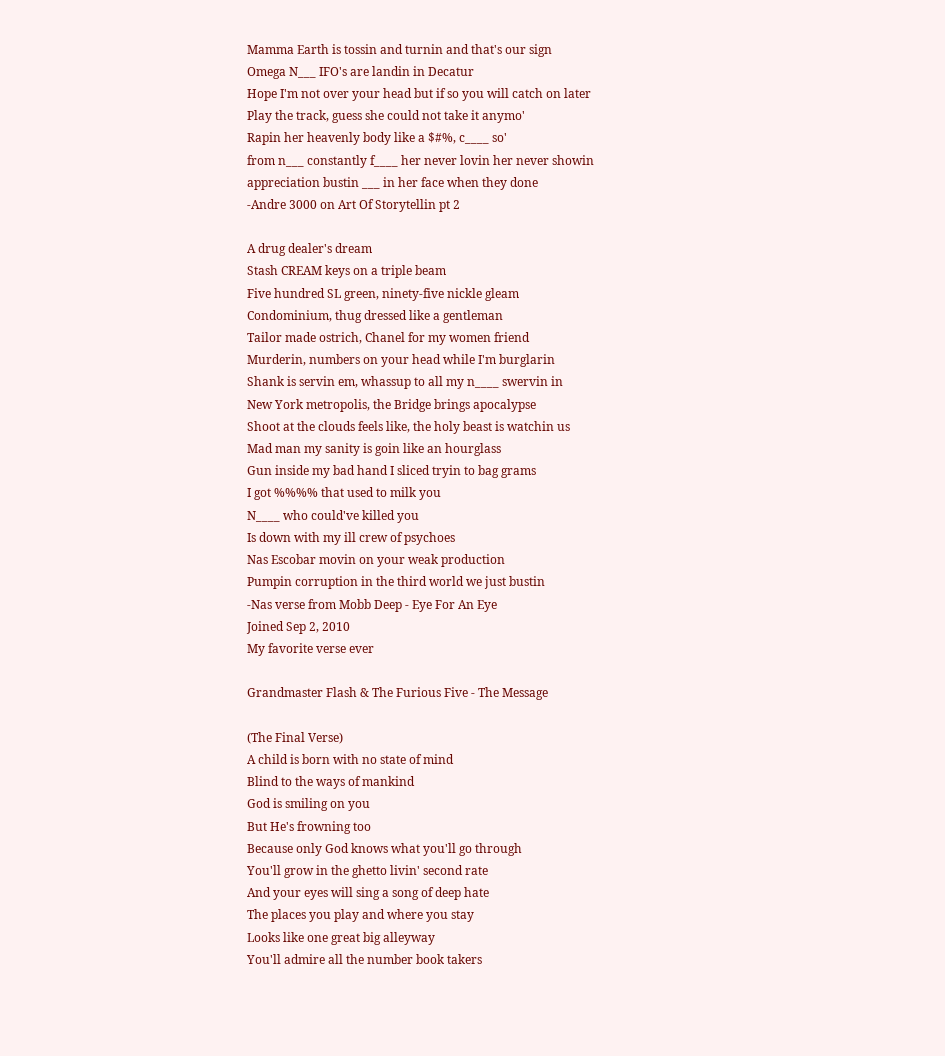Mamma Earth is tossin and turnin and that's our sign
Omega N___ IFO's are landin in Decatur
Hope I'm not over your head but if so you will catch on later
Play the track, guess she could not take it anymo'
Rapin her heavenly body like a $#%, c____ so'
from n___ constantly f____ her never lovin her never showin
appreciation bustin ___ in her face when they done
-Andre 3000 on Art Of Storytellin pt 2

A drug dealer's dream
Stash CREAM keys on a triple beam
Five hundred SL green, ninety-five nickle gleam
Condominium, thug dressed like a gentleman
Tailor made ostrich, Chanel for my women friend
Murderin, numbers on your head while I'm burglarin
Shank is servin em, whassup to all my n____ swervin in
New York metropolis, the Bridge brings apocalypse
Shoot at the clouds feels like, the holy beast is watchin us
Mad man my sanity is goin like an hourglass
Gun inside my bad hand I sliced tryin to bag grams
I got %%%% that used to milk you
N____ who could've killed you
Is down with my ill crew of psychoes
Nas Escobar movin on your weak production
Pumpin corruption in the third world we just bustin
-Nas verse from Mobb Deep - Eye For An Eye
Joined Sep 2, 2010
My favorite verse ever

Grandmaster Flash & The Furious Five - The Message

(The Final Verse)
A child is born with no state of mind
Blind to the ways of mankind
God is smiling on you
But He's frowning too
Because only God knows what you'll go through
You'll grow in the ghetto livin' second rate
And your eyes will sing a song of deep hate
The places you play and where you stay
Looks like one great big alleyway
You'll admire all the number book takers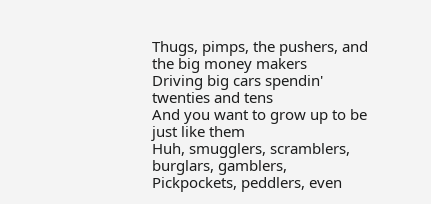Thugs, pimps, the pushers, and the big money makers
Driving big cars spendin' twenties and tens
And you want to grow up to be just like them
Huh, smugglers, scramblers, burglars, gamblers,
Pickpockets, peddlers, even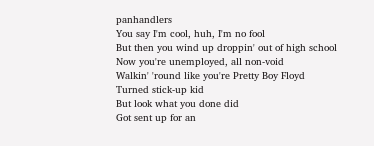panhandlers
You say I'm cool, huh, I'm no fool
But then you wind up droppin' out of high school
Now you're unemployed, all non-void
Walkin' 'round like you're Pretty Boy Floyd
Turned stick-up kid
But look what you done did
Got sent up for an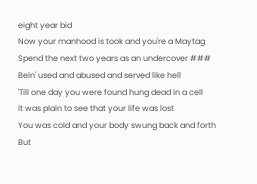eight year bid
Now your manhood is took and you're a Maytag
Spend the next two years as an undercover ###
Bein' used and abused and served like hell
'Till one day you were found hung dead in a cell
It was plain to see that your life was lost
You was cold and your body swung back and forth
But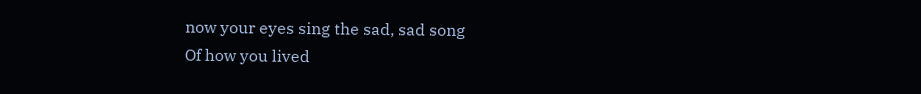now your eyes sing the sad, sad song
Of how you lived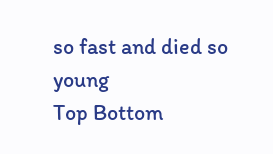so fast and died so young
Top Bottom